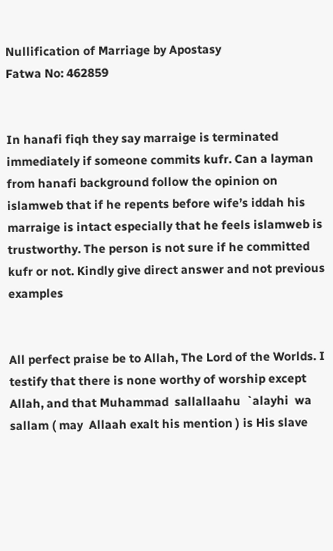Nullification of Marriage by Apostasy
Fatwa No: 462859


In hanafi fiqh they say marraige is terminated immediately if someone commits kufr. Can a layman from hanafi background follow the opinion on islamweb that if he repents before wife’s iddah his marraige is intact especially that he feels islamweb is trustworthy. The person is not sure if he committed kufr or not. Kindly give direct answer and not previous examples


All perfect praise be to Allah, The Lord of the Worlds. I testify that there is none worthy of worship except Allah, and that Muhammad  sallallaahu  `alayhi  wa  sallam ( may  Allaah exalt his mention ) is His slave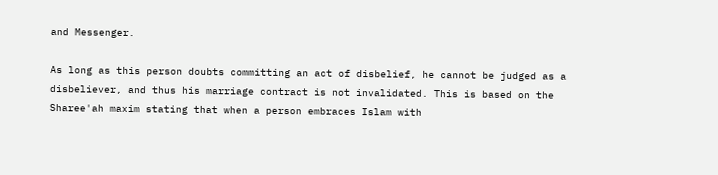and Messenger.

As long as this person doubts committing an act of disbelief, he cannot be judged as a disbeliever, and thus his marriage contract is not invalidated. This is based on the Sharee'ah maxim stating that when a person embraces Islam with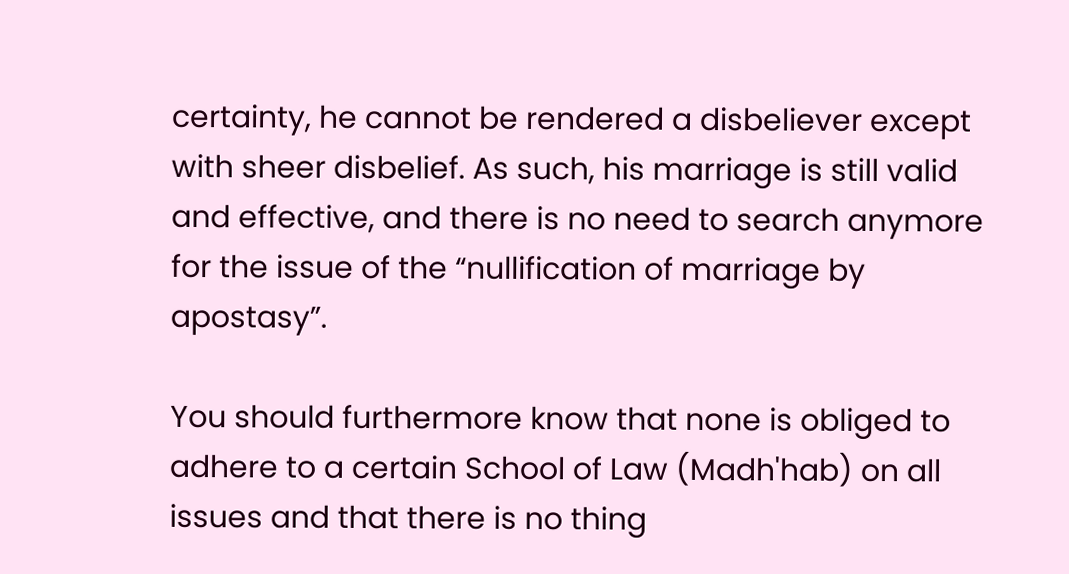certainty, he cannot be rendered a disbeliever except with sheer disbelief. As such, his marriage is still valid and effective, and there is no need to search anymore for the issue of the “nullification of marriage by apostasy”.

You should furthermore know that none is obliged to adhere to a certain School of Law (Madh'hab) on all issues and that there is no thing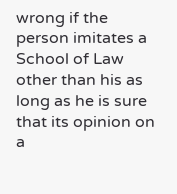wrong if the person imitates a School of Law other than his as long as he is sure that its opinion on a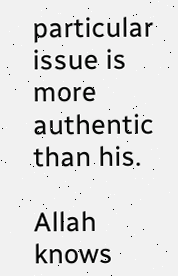particular issue is more authentic than his.

Allah knows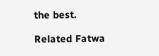the best.

Related Fatwa